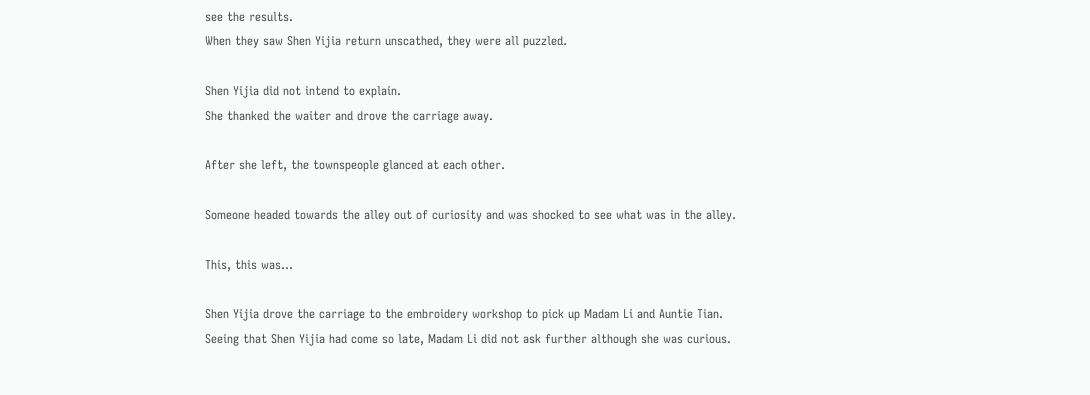see the results.
When they saw Shen Yijia return unscathed, they were all puzzled.

Shen Yijia did not intend to explain.
She thanked the waiter and drove the carriage away.

After she left, the townspeople glanced at each other.

Someone headed towards the alley out of curiosity and was shocked to see what was in the alley.

This, this was…

Shen Yijia drove the carriage to the embroidery workshop to pick up Madam Li and Auntie Tian.
Seeing that Shen Yijia had come so late, Madam Li did not ask further although she was curious.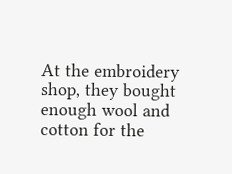At the embroidery shop, they bought enough wool and cotton for the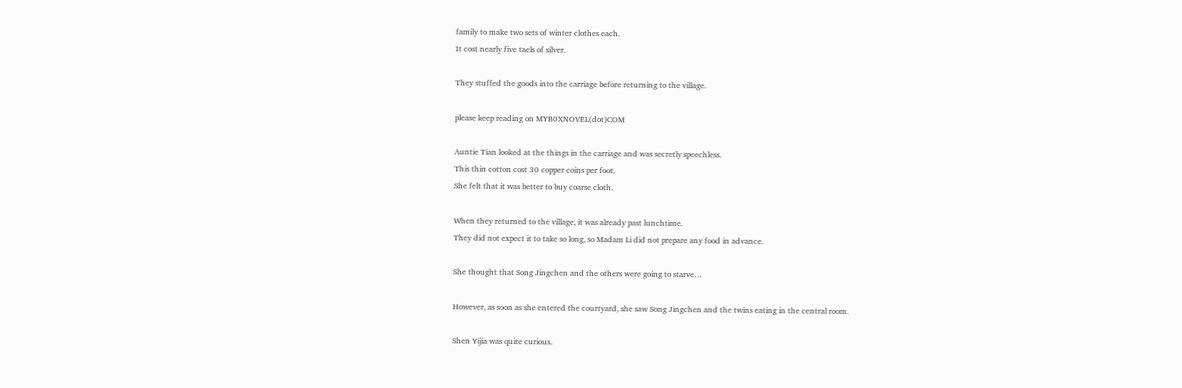family to make two sets of winter clothes each.
It cost nearly five taels of silver.

They stuffed the goods into the carriage before returning to the village.

please keep reading on MYB0XNOVEL(dot)COM

Auntie Tian looked at the things in the carriage and was secretly speechless.
This thin cotton cost 30 copper coins per foot.
She felt that it was better to buy coarse cloth.

When they returned to the village, it was already past lunchtime.
They did not expect it to take so long, so Madam Li did not prepare any food in advance.

She thought that Song Jingchen and the others were going to starve…

However, as soon as she entered the courtyard, she saw Song Jingchen and the twins eating in the central room.

Shen Yijia was quite curious.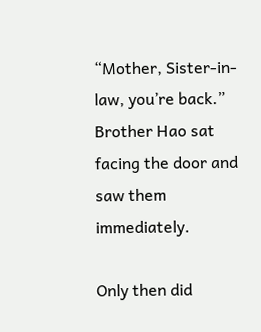“Mother, Sister-in-law, you’re back.” Brother Hao sat facing the door and saw them immediately.

Only then did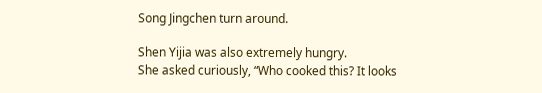Song Jingchen turn around.

Shen Yijia was also extremely hungry.
She asked curiously, “Who cooked this? It looks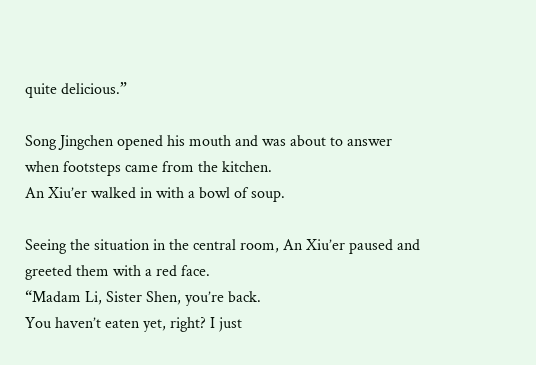quite delicious.”

Song Jingchen opened his mouth and was about to answer when footsteps came from the kitchen.
An Xiu’er walked in with a bowl of soup.

Seeing the situation in the central room, An Xiu’er paused and greeted them with a red face.
“Madam Li, Sister Shen, you’re back.
You haven’t eaten yet, right? I just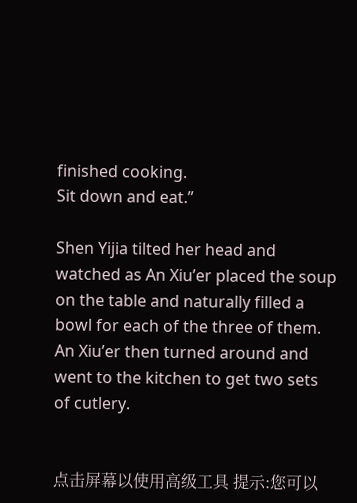finished cooking.
Sit down and eat.”

Shen Yijia tilted her head and watched as An Xiu’er placed the soup on the table and naturally filled a bowl for each of the three of them.
An Xiu’er then turned around and went to the kitchen to get two sets of cutlery.


点击屏幕以使用高级工具 提示:您可以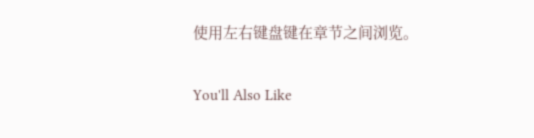使用左右键盘键在章节之间浏览。

You'll Also Like